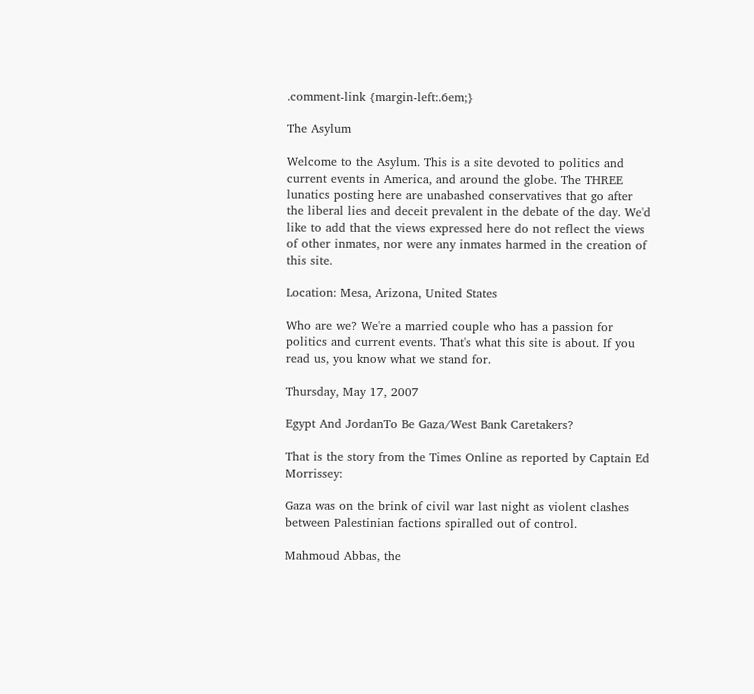.comment-link {margin-left:.6em;}

The Asylum

Welcome to the Asylum. This is a site devoted to politics and current events in America, and around the globe. The THREE lunatics posting here are unabashed conservatives that go after the liberal lies and deceit prevalent in the debate of the day. We'd like to add that the views expressed here do not reflect the views of other inmates, nor were any inmates harmed in the creation of this site.

Location: Mesa, Arizona, United States

Who are we? We're a married couple who has a passion for politics and current events. That's what this site is about. If you read us, you know what we stand for.

Thursday, May 17, 2007

Egypt And JordanTo Be Gaza/West Bank Caretakers?

That is the story from the Times Online as reported by Captain Ed Morrissey:

Gaza was on the brink of civil war last night as violent clashes between Palestinian factions spiralled out of control.

Mahmoud Abbas, the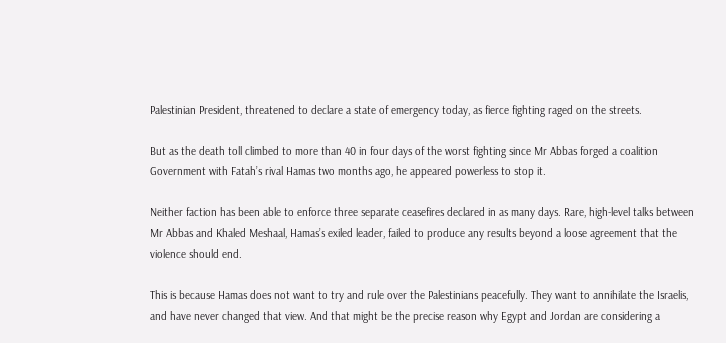Palestinian President, threatened to declare a state of emergency today, as fierce fighting raged on the streets.

But as the death toll climbed to more than 40 in four days of the worst fighting since Mr Abbas forged a coalition Government with Fatah’s rival Hamas two months ago, he appeared powerless to stop it.

Neither faction has been able to enforce three separate ceasefires declared in as many days. Rare, high-level talks between Mr Abbas and Khaled Meshaal, Hamas’s exiled leader, failed to produce any results beyond a loose agreement that the violence should end.

This is because Hamas does not want to try and rule over the Palestinians peacefully. They want to annihilate the Israelis, and have never changed that view. And that might be the precise reason why Egypt and Jordan are considering a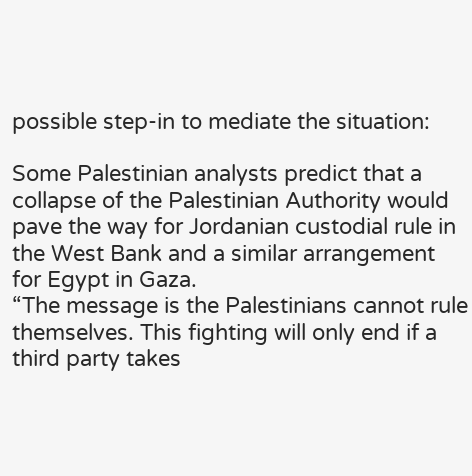possible step-in to mediate the situation:

Some Palestinian analysts predict that a collapse of the Palestinian Authority would pave the way for Jordanian custodial rule in the West Bank and a similar arrangement for Egypt in Gaza.
“The message is the Palestinians cannot rule themselves. This fighting will only end if a third party takes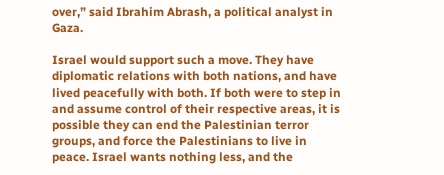over,” said Ibrahim Abrash, a political analyst in Gaza.

Israel would support such a move. They have diplomatic relations with both nations, and have lived peacefully with both. If both were to step in and assume control of their respective areas, it is possible they can end the Palestinian terror groups, and force the Palestinians to live in peace. Israel wants nothing less, and the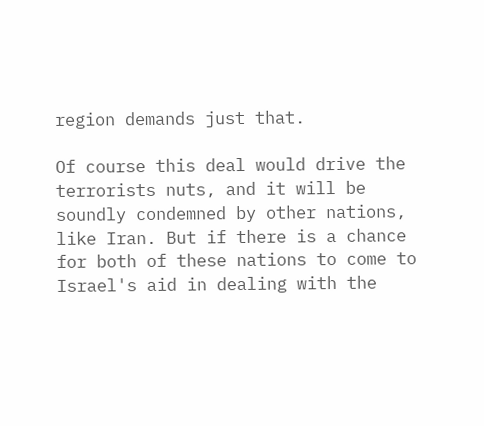region demands just that.

Of course this deal would drive the terrorists nuts, and it will be soundly condemned by other nations, like Iran. But if there is a chance for both of these nations to come to Israel's aid in dealing with the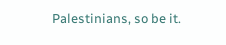Palestinians, so be it.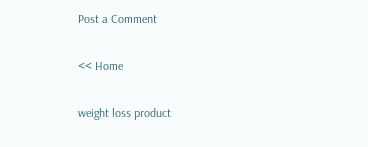Post a Comment

<< Home

weight loss product